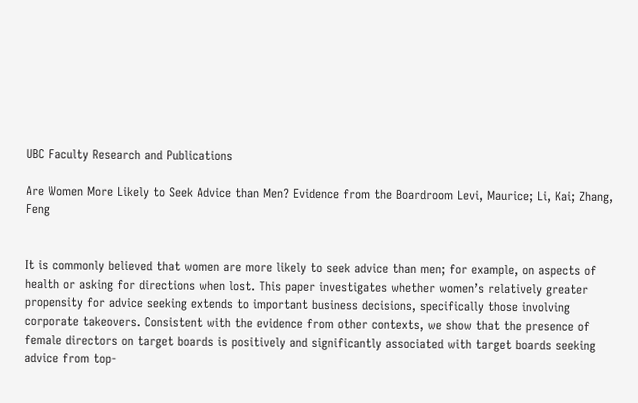UBC Faculty Research and Publications

Are Women More Likely to Seek Advice than Men? Evidence from the Boardroom Levi, Maurice; Li, Kai; Zhang, Feng


It is commonly believed that women are more likely to seek advice than men; for example, on aspects of health or asking for directions when lost. This paper investigates whether women’s relatively greater propensity for advice seeking extends to important business decisions, specifically those involving corporate takeovers. Consistent with the evidence from other contexts, we show that the presence of female directors on target boards is positively and significantly associated with target boards seeking advice from top-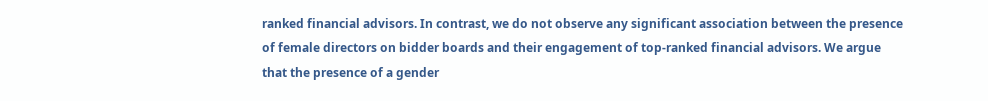ranked financial advisors. In contrast, we do not observe any significant association between the presence of female directors on bidder boards and their engagement of top-ranked financial advisors. We argue that the presence of a gender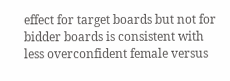effect for target boards but not for bidder boards is consistent with less overconfident female versus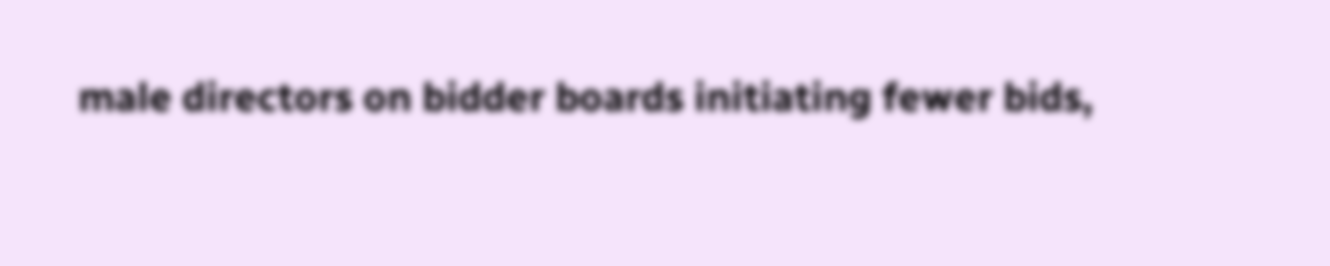male directors on bidder boards initiating fewer bids,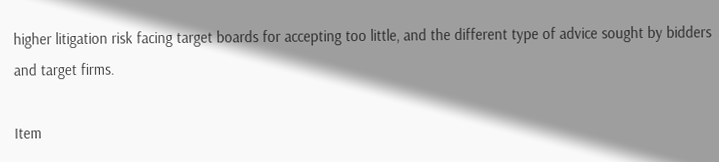higher litigation risk facing target boards for accepting too little, and the different type of advice sought by bidders and target firms.

Item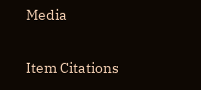Media

Item Citations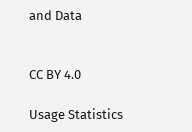and Data


CC BY 4.0

Usage Statistics